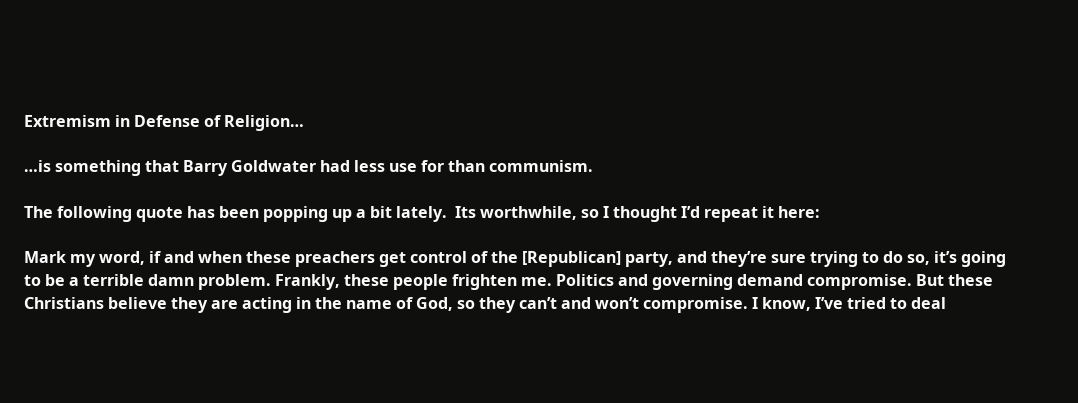Extremism in Defense of Religion…

…is something that Barry Goldwater had less use for than communism.

The following quote has been popping up a bit lately.  Its worthwhile, so I thought I’d repeat it here:

Mark my word, if and when these preachers get control of the [Republican] party, and they’re sure trying to do so, it’s going to be a terrible damn problem. Frankly, these people frighten me. Politics and governing demand compromise. But these Christians believe they are acting in the name of God, so they can’t and won’t compromise. I know, I’ve tried to deal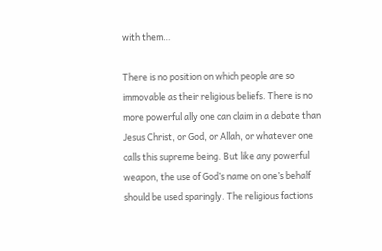with them…

There is no position on which people are so immovable as their religious beliefs. There is no more powerful ally one can claim in a debate than Jesus Christ, or God, or Allah, or whatever one calls this supreme being. But like any powerful weapon, the use of God’s name on one’s behalf should be used sparingly. The religious factions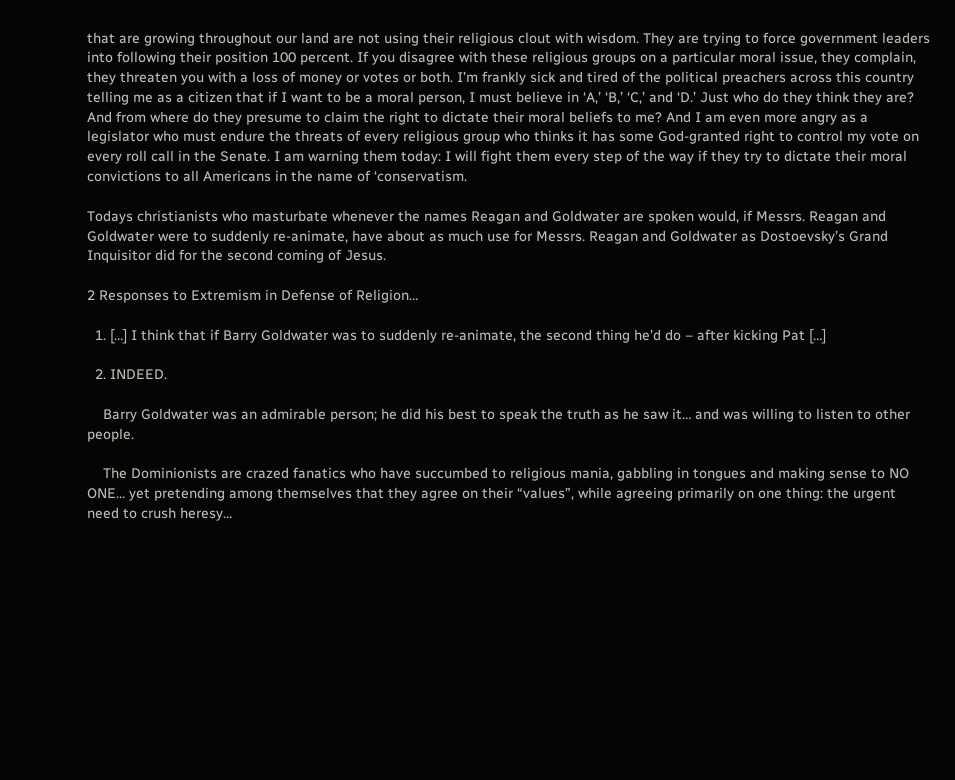that are growing throughout our land are not using their religious clout with wisdom. They are trying to force government leaders into following their position 100 percent. If you disagree with these religious groups on a particular moral issue, they complain, they threaten you with a loss of money or votes or both. I’m frankly sick and tired of the political preachers across this country telling me as a citizen that if I want to be a moral person, I must believe in ‘A,’ ‘B,’ ‘C,’ and ‘D.’ Just who do they think they are? And from where do they presume to claim the right to dictate their moral beliefs to me? And I am even more angry as a legislator who must endure the threats of every religious group who thinks it has some God-granted right to control my vote on every roll call in the Senate. I am warning them today: I will fight them every step of the way if they try to dictate their moral convictions to all Americans in the name of ‘conservatism.

Todays christianists who masturbate whenever the names Reagan and Goldwater are spoken would, if Messrs. Reagan and Goldwater were to suddenly re-animate, have about as much use for Messrs. Reagan and Goldwater as Dostoevsky’s Grand Inquisitor did for the second coming of Jesus.

2 Responses to Extremism in Defense of Religion…

  1. […] I think that if Barry Goldwater was to suddenly re-animate, the second thing he’d do – after kicking Pat […]

  2. INDEED.

    Barry Goldwater was an admirable person; he did his best to speak the truth as he saw it… and was willing to listen to other people.

    The Dominionists are crazed fanatics who have succumbed to religious mania, gabbling in tongues and making sense to NO ONE… yet pretending among themselves that they agree on their “values”, while agreeing primarily on one thing: the urgent need to crush heresy…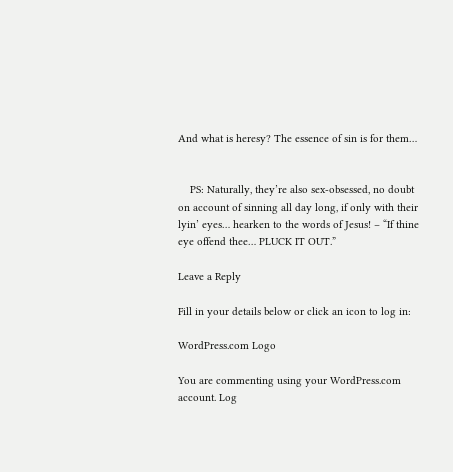And what is heresy? The essence of sin is for them…


    PS: Naturally, they’re also sex-obsessed, no doubt on account of sinning all day long, if only with their lyin’ eyes… hearken to the words of Jesus! – “If thine eye offend thee… PLUCK IT OUT.”

Leave a Reply

Fill in your details below or click an icon to log in:

WordPress.com Logo

You are commenting using your WordPress.com account. Log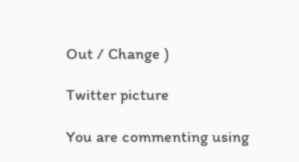Out / Change )

Twitter picture

You are commenting using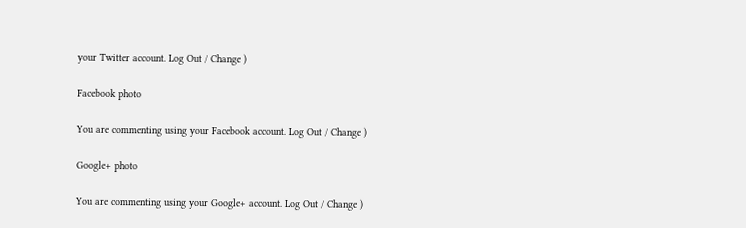your Twitter account. Log Out / Change )

Facebook photo

You are commenting using your Facebook account. Log Out / Change )

Google+ photo

You are commenting using your Google+ account. Log Out / Change )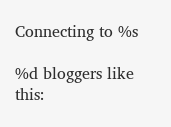Connecting to %s

%d bloggers like this: